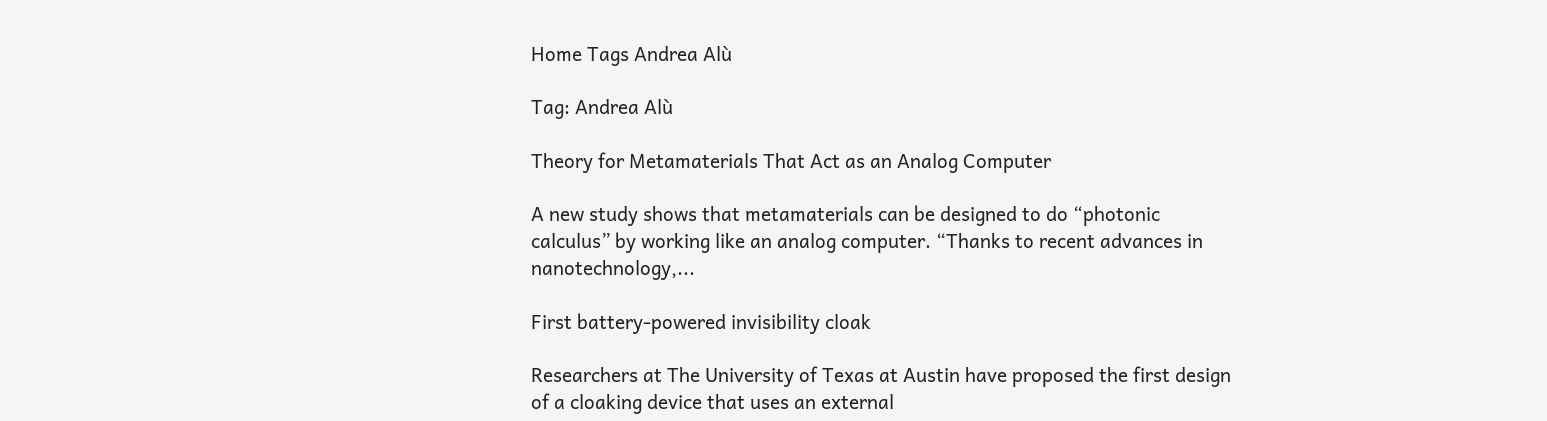Home Tags Andrea Alù

Tag: Andrea Alù

Theory for Metamaterials That Act as an Analog Computer

A new study shows that metamaterials can be designed to do “photonic calculus” by working like an analog computer. “Thanks to recent advances in nanotechnology,...

First battery-powered invisibility cloak

Researchers at The University of Texas at Austin have proposed the first design of a cloaking device that uses an external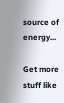source of energy...

Get more stuff like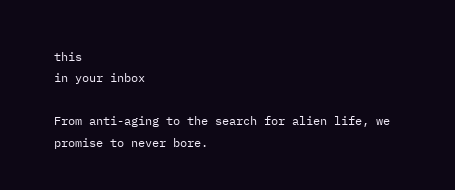this
in your inbox

From anti-aging to the search for alien life, we promise to never bore.